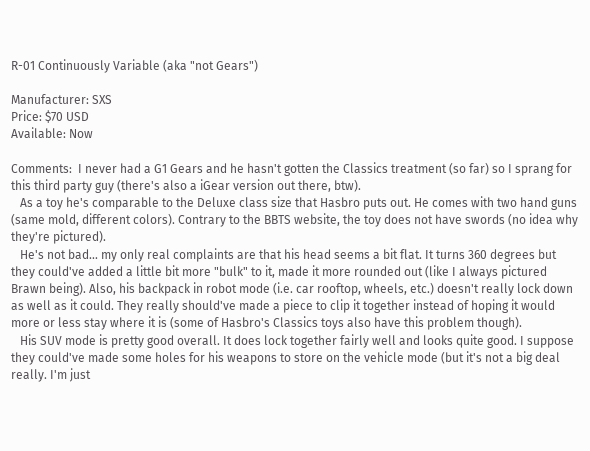R-01 Continuously Variable (aka "not Gears")

Manufacturer: SXS
Price: $70 USD
Available: Now

Comments:  I never had a G1 Gears and he hasn't gotten the Classics treatment (so far) so I sprang for this third party guy (there's also a iGear version out there, btw).
   As a toy he's comparable to the Deluxe class size that Hasbro puts out. He comes with two hand guns (same mold, different colors). Contrary to the BBTS website, the toy does not have swords (no idea why they're pictured).
   He's not bad... my only real complaints are that his head seems a bit flat. It turns 360 degrees but they could've added a little bit more "bulk" to it, made it more rounded out (like I always pictured Brawn being). Also, his backpack in robot mode (i.e. car rooftop, wheels, etc.) doesn't really lock down as well as it could. They really should've made a piece to clip it together instead of hoping it would more or less stay where it is (some of Hasbro's Classics toys also have this problem though).
   His SUV mode is pretty good overall. It does lock together fairly well and looks quite good. I suppose they could've made some holes for his weapons to store on the vehicle mode (but it's not a big deal really. I'm just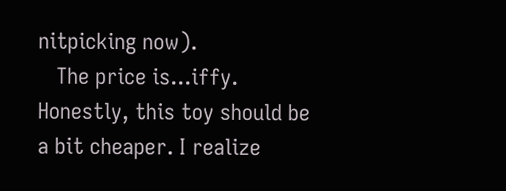nitpicking now).
   The price is...iffy. Honestly, this toy should be a bit cheaper. I realize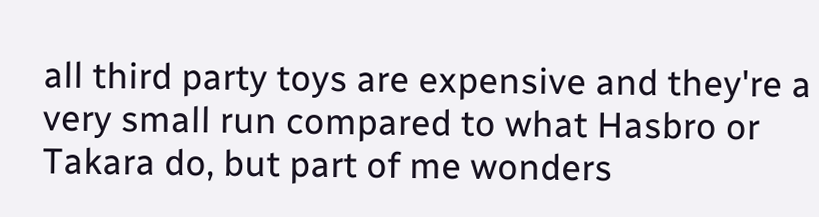all third party toys are expensive and they're a very small run compared to what Hasbro or Takara do, but part of me wonders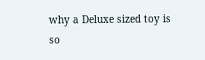why a Deluxe sized toy is so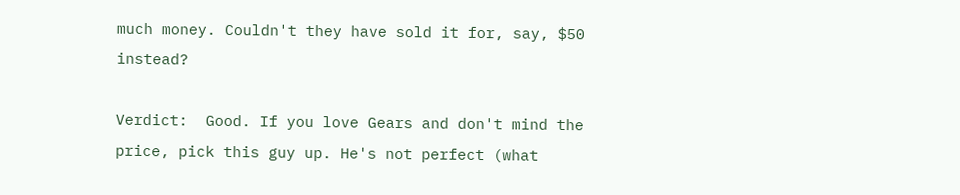much money. Couldn't they have sold it for, say, $50 instead?

Verdict:  Good. If you love Gears and don't mind the price, pick this guy up. He's not perfect (what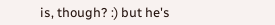is, though? :) but he's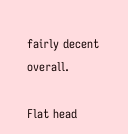fairly decent overall.

Flat head